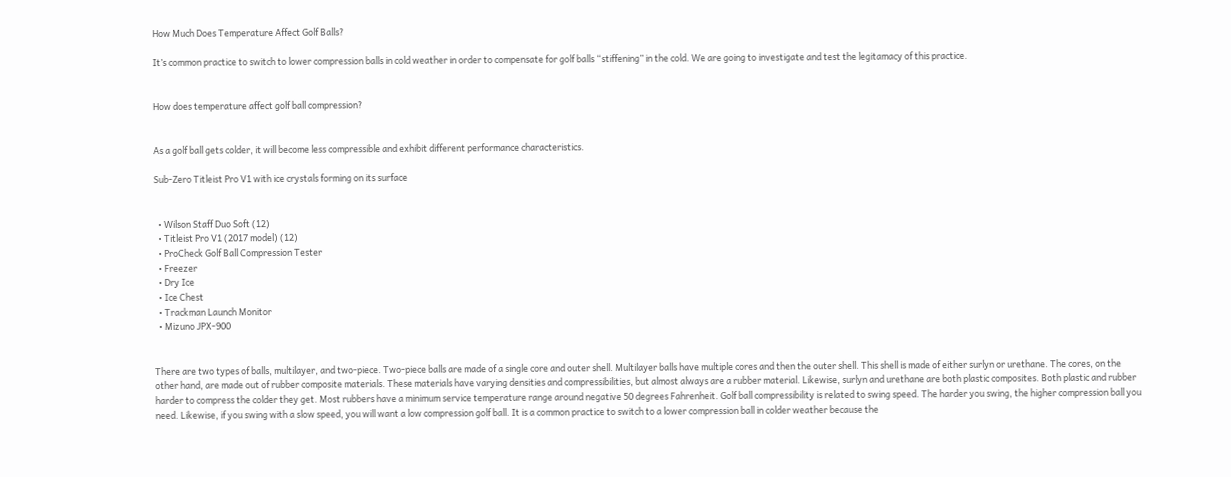How Much Does Temperature Affect Golf Balls?

It’s common practice to switch to lower compression balls in cold weather in order to compensate for golf balls “stiffening” in the cold. We are going to investigate and test the legitamacy of this practice.


How does temperature affect golf ball compression?


As a golf ball gets colder, it will become less compressible and exhibit different performance characteristics.

Sub-Zero Titleist Pro V1 with ice crystals forming on its surface


  • Wilson Staff Duo Soft (12)
  • Titleist Pro V1 (2017 model) (12)
  • ProCheck Golf Ball Compression Tester
  • Freezer
  • Dry Ice
  • Ice Chest
  • Trackman Launch Monitor
  • Mizuno JPX-900


There are two types of balls, multilayer, and two-piece. Two-piece balls are made of a single core and outer shell. Multilayer balls have multiple cores and then the outer shell. This shell is made of either surlyn or urethane. The cores, on the other hand, are made out of rubber composite materials. These materials have varying densities and compressibilities, but almost always are a rubber material. Likewise, surlyn and urethane are both plastic composites. Both plastic and rubber harder to compress the colder they get. Most rubbers have a minimum service temperature range around negative 50 degrees Fahrenheit. Golf ball compressibility is related to swing speed. The harder you swing, the higher compression ball you need. Likewise, if you swing with a slow speed, you will want a low compression golf ball. It is a common practice to switch to a lower compression ball in colder weather because the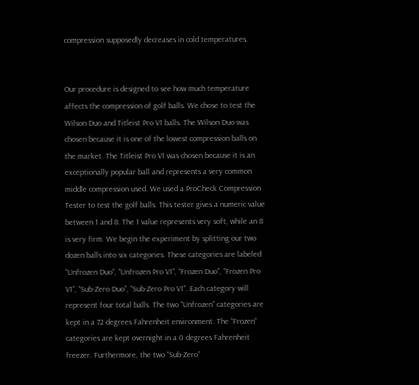compression supposedly decreases in cold temperatures.


Our procedure is designed to see how much temperature affects the compression of golf balls. We chose to test the Wilson Duo and Titleist Pro V1 balls. The Wilson Duo was chosen because it is one of the lowest compression balls on the market. The Titleist Pro V1 was chosen because it is an exceptionally popular ball and represents a very common middle compression used. We used a ProCheck Compression Tester to test the golf balls. This tester gives a numeric value between 1 and 8. The 1 value represents very soft, while an 8 is very firm. We begin the experiment by splitting our two dozen balls into six categories. These categories are labeled “Unfrozen Duo”, “Unfrozen Pro V1”, “Frozen Duo”, “Frozen Pro V1”, “Sub-Zero Duo”, “Sub-Zero Pro V1”. Each category will represent four total balls. The two “Unfrozen” categories are kept in a 72 degrees Fahrenheit environment. The “Frozen” categories are kept overnight in a 0 degrees Fahrenheit freezer. Furthermore, the two “Sub-Zero”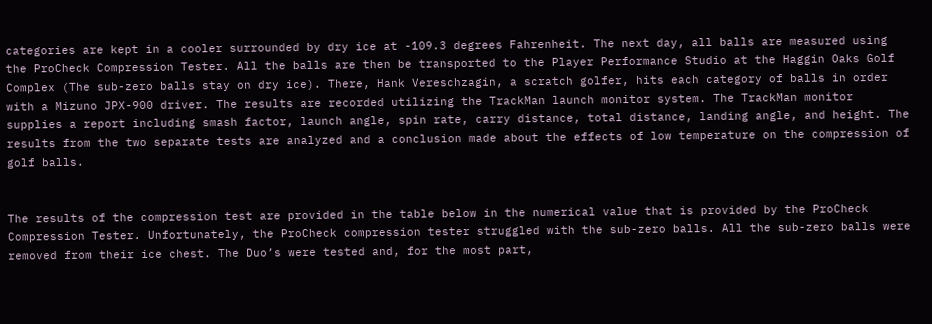categories are kept in a cooler surrounded by dry ice at -109.3 degrees Fahrenheit. The next day, all balls are measured using the ProCheck Compression Tester. All the balls are then be transported to the Player Performance Studio at the Haggin Oaks Golf Complex (The sub-zero balls stay on dry ice). There, Hank Vereschzagin, a scratch golfer, hits each category of balls in order with a Mizuno JPX-900 driver. The results are recorded utilizing the TrackMan launch monitor system. The TrackMan monitor supplies a report including smash factor, launch angle, spin rate, carry distance, total distance, landing angle, and height. The results from the two separate tests are analyzed and a conclusion made about the effects of low temperature on the compression of golf balls.


The results of the compression test are provided in the table below in the numerical value that is provided by the ProCheck Compression Tester. Unfortunately, the ProCheck compression tester struggled with the sub-zero balls. All the sub-zero balls were removed from their ice chest. The Duo’s were tested and, for the most part,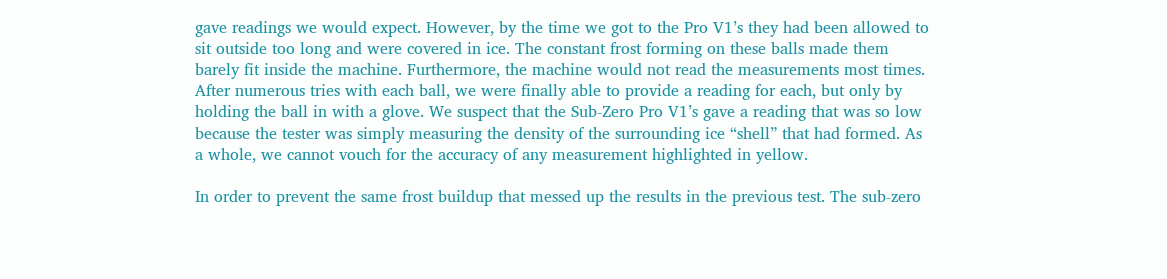gave readings we would expect. However, by the time we got to the Pro V1’s they had been allowed to sit outside too long and were covered in ice. The constant frost forming on these balls made them barely fit inside the machine. Furthermore, the machine would not read the measurements most times. After numerous tries with each ball, we were finally able to provide a reading for each, but only by holding the ball in with a glove. We suspect that the Sub-Zero Pro V1’s gave a reading that was so low because the tester was simply measuring the density of the surrounding ice “shell” that had formed. As a whole, we cannot vouch for the accuracy of any measurement highlighted in yellow.

In order to prevent the same frost buildup that messed up the results in the previous test. The sub-zero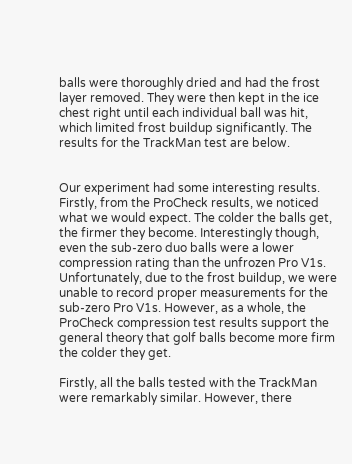balls were thoroughly dried and had the frost layer removed. They were then kept in the ice chest right until each individual ball was hit, which limited frost buildup significantly. The results for the TrackMan test are below.


Our experiment had some interesting results. Firstly, from the ProCheck results, we noticed what we would expect. The colder the balls get, the firmer they become. Interestingly though, even the sub-zero duo balls were a lower compression rating than the unfrozen Pro V1s. Unfortunately, due to the frost buildup, we were unable to record proper measurements for the sub-zero Pro V1s. However, as a whole, the ProCheck compression test results support the general theory that golf balls become more firm the colder they get.

Firstly, all the balls tested with the TrackMan were remarkably similar. However, there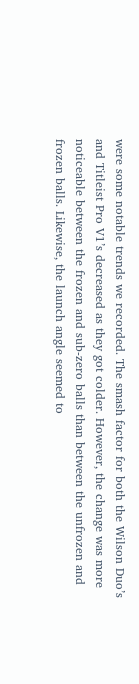were some notable trends we recorded. The smash factor for both the Wilson Duo’s and Titleist Pro V1’s decreased as they got colder. However, the change was more noticeable between the frozen and sub-zero balls than between the unfrozen and frozen balls. Likewise, the launch angle seemed to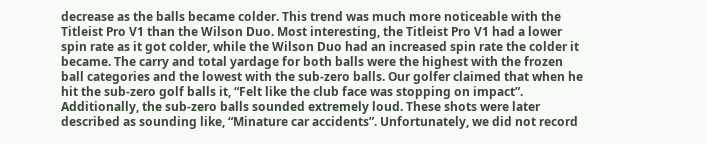decrease as the balls became colder. This trend was much more noticeable with the Titleist Pro V1 than the Wilson Duo. Most interesting, the Titleist Pro V1 had a lower spin rate as it got colder, while the Wilson Duo had an increased spin rate the colder it became. The carry and total yardage for both balls were the highest with the frozen ball categories and the lowest with the sub-zero balls. Our golfer claimed that when he hit the sub-zero golf balls it, “Felt like the club face was stopping on impact”. Additionally, the sub-zero balls sounded extremely loud. These shots were later described as sounding like, “Minature car accidents”. Unfortunately, we did not record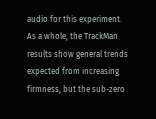audio for this experiment. As a whole, the TrackMan results show general trends expected from increasing firmness, but the sub-zero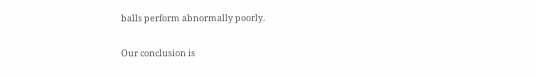balls perform abnormally poorly.


Our conclusion is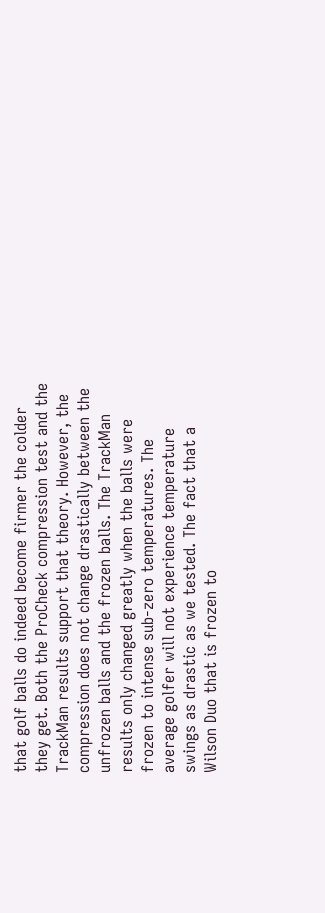that golf balls do indeed become firmer the colder they get. Both the ProCheck compression test and the TrackMan results support that theory. However, the compression does not change drastically between the unfrozen balls and the frozen balls. The TrackMan results only changed greatly when the balls were frozen to intense sub-zero temperatures. The average golfer will not experience temperature swings as drastic as we tested. The fact that a Wilson Duo that is frozen to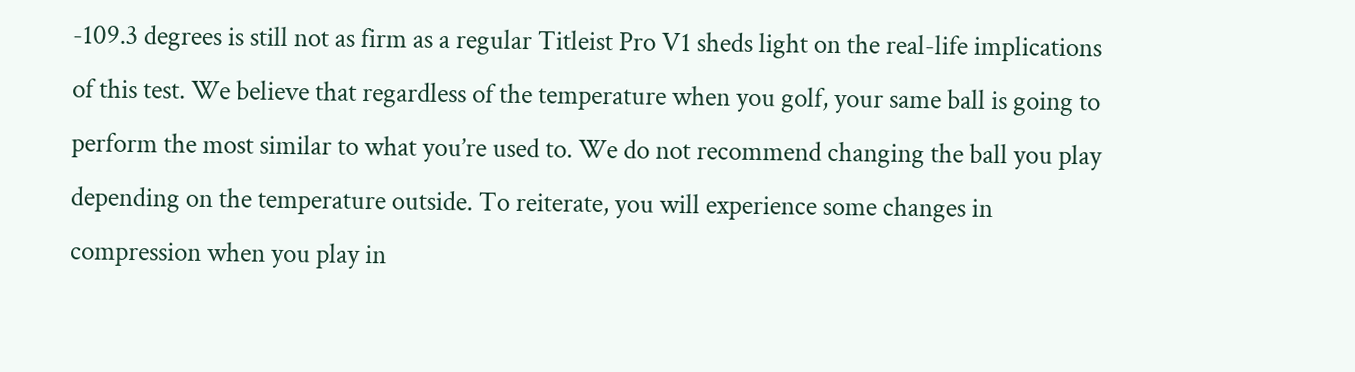-109.3 degrees is still not as firm as a regular Titleist Pro V1 sheds light on the real-life implications of this test. We believe that regardless of the temperature when you golf, your same ball is going to perform the most similar to what you’re used to. We do not recommend changing the ball you play depending on the temperature outside. To reiterate, you will experience some changes in compression when you play in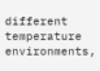different temperature environments,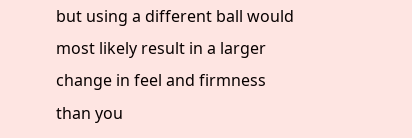but using a different ball would most likely result in a larger change in feel and firmness than you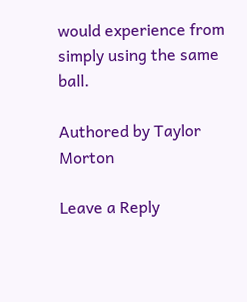would experience from simply using the same ball.

Authored by Taylor Morton

Leave a Reply